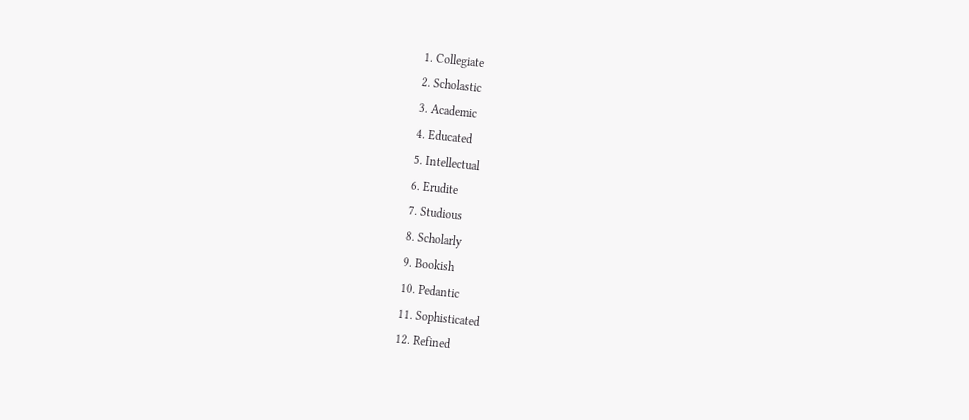1. Collegiate
2. Scholastic
3. Academic
4. Educated
5. Intellectual
6. Erudite
7. Studious
8. Scholarly
9. Bookish
10. Pedantic
11. Sophisticated
12. Refined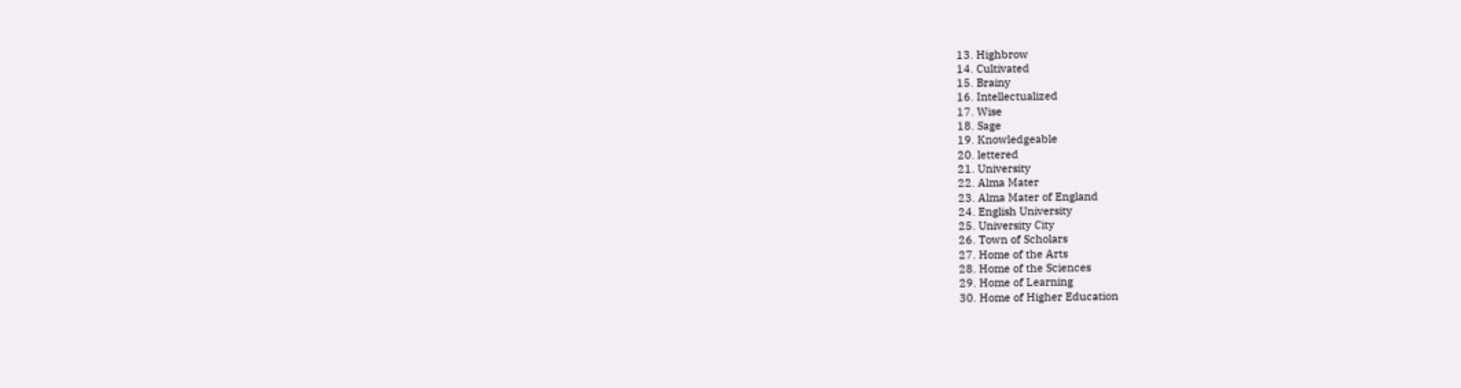13. Highbrow
14. Cultivated
15. Brainy
16. Intellectualized
17. Wise
18. Sage
19. Knowledgeable
20. lettered
21. University
22. Alma Mater
23. Alma Mater of England
24. English University
25. University City
26. Town of Scholars
27. Home of the Arts
28. Home of the Sciences
29. Home of Learning
30. Home of Higher Education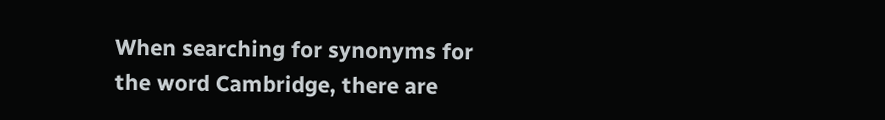When searching for synonyms for the word Cambridge, there are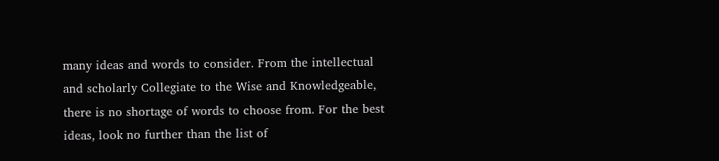many ideas and words to consider. From the intellectual and scholarly Collegiate to the Wise and Knowledgeable, there is no shortage of words to choose from. For the best ideas, look no further than the list of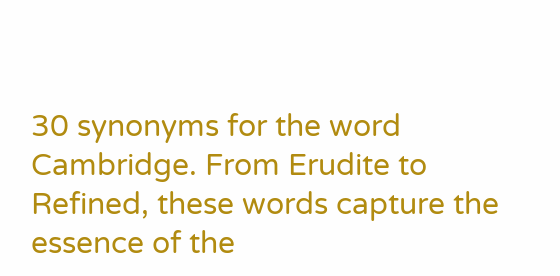30 synonyms for the word Cambridge. From Erudite to Refined, these words capture the essence of the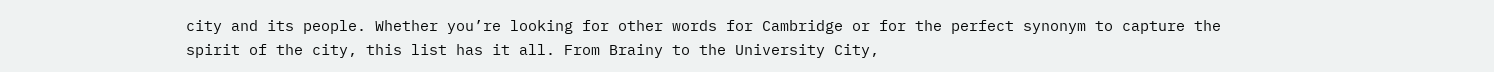city and its people. Whether you’re looking for other words for Cambridge or for the perfect synonym to capture the spirit of the city, this list has it all. From Brainy to the University City,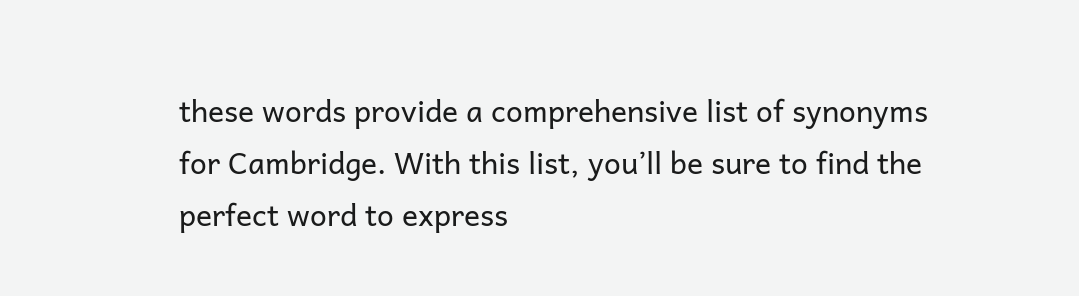these words provide a comprehensive list of synonyms for Cambridge. With this list, you’ll be sure to find the perfect word to express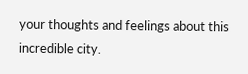your thoughts and feelings about this incredible city.